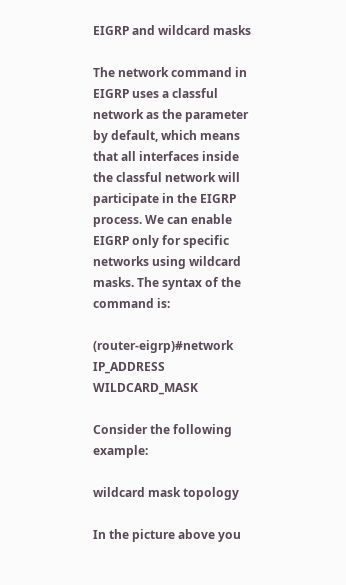EIGRP and wildcard masks

The network command in EIGRP uses a classful network as the parameter by default, which means that all interfaces inside the classful network will participate in the EIGRP process. We can enable EIGRP only for specific networks using wildcard masks. The syntax of the command is:

(router-eigrp)#network IP_ADDRESS WILDCARD_MASK

Consider the following example:

wildcard mask topology

In the picture above you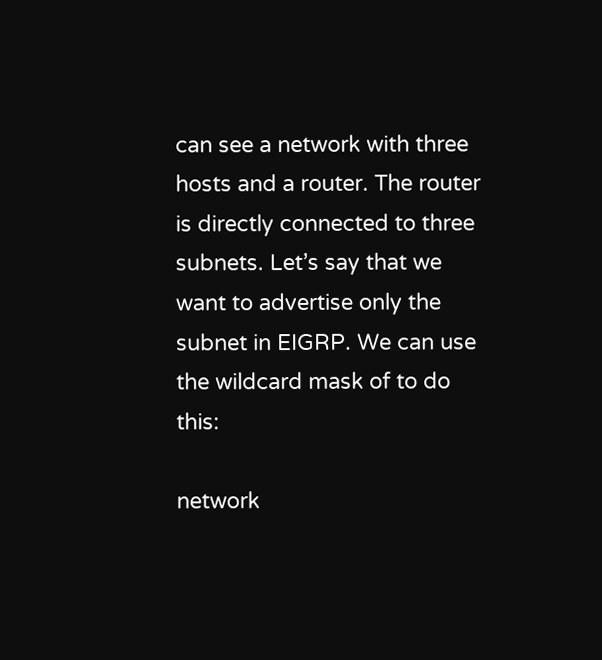can see a network with three hosts and a router. The router is directly connected to three subnets. Let’s say that we want to advertise only the subnet in EIGRP. We can use the wildcard mask of to do this:

network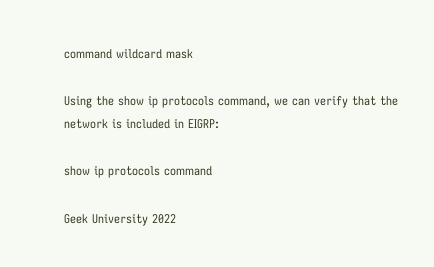command wildcard mask

Using the show ip protocols command, we can verify that the network is included in EIGRP:

show ip protocols command

Geek University 2022